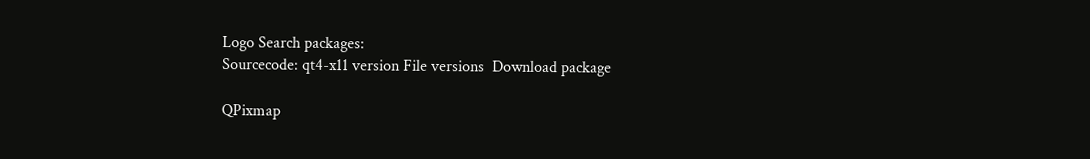Logo Search packages:
Sourcecode: qt4-x11 version File versions  Download package

QPixmap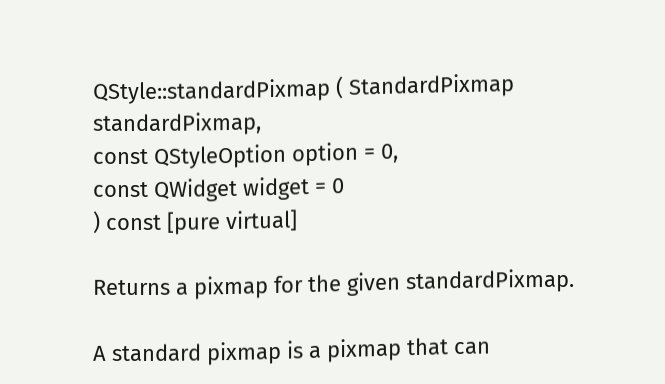QStyle::standardPixmap ( StandardPixmap  standardPixmap,
const QStyleOption option = 0,
const QWidget widget = 0
) const [pure virtual]

Returns a pixmap for the given standardPixmap.

A standard pixmap is a pixmap that can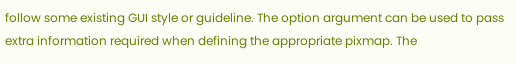follow some existing GUI style or guideline. The option argument can be used to pass extra information required when defining the appropriate pixmap. The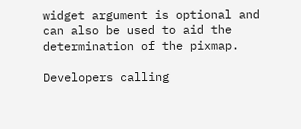widget argument is optional and can also be used to aid the determination of the pixmap.

Developers calling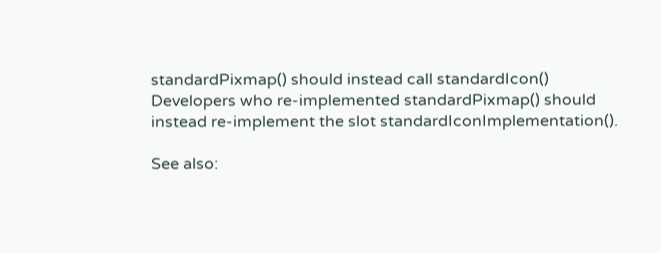standardPixmap() should instead call standardIcon() Developers who re-implemented standardPixmap() should instead re-implement the slot standardIconImplementation().

See also: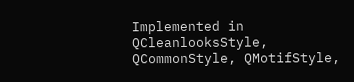Implemented in QCleanlooksStyle, QCommonStyle, QMotifStyle,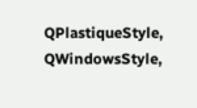QPlastiqueStyle, QWindowsStyle,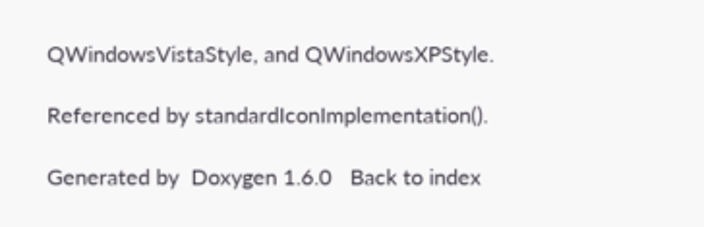QWindowsVistaStyle, and QWindowsXPStyle.

Referenced by standardIconImplementation().

Generated by  Doxygen 1.6.0   Back to index